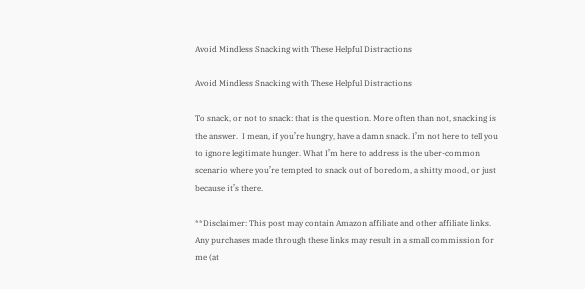Avoid Mindless Snacking with These Helpful Distractions

Avoid Mindless Snacking with These Helpful Distractions

To snack, or not to snack: that is the question. More often than not, snacking is the answer.  I mean, if you’re hungry, have a damn snack. I’m not here to tell you to ignore legitimate hunger. What I’m here to address is the uber-common scenario where you’re tempted to snack out of boredom, a shitty mood, or just because it’s there.

**Disclaimer: This post may contain Amazon affiliate and other affiliate links. Any purchases made through these links may result in a small commission for me (at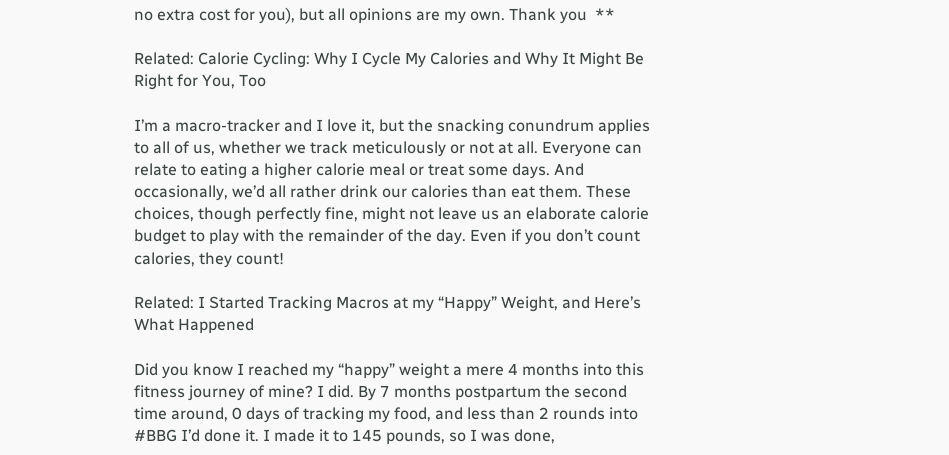no extra cost for you), but all opinions are my own. Thank you  **

Related: Calorie Cycling: Why I Cycle My Calories and Why It Might Be Right for You, Too

I’m a macro-tracker and I love it, but the snacking conundrum applies to all of us, whether we track meticulously or not at all. Everyone can relate to eating a higher calorie meal or treat some days. And occasionally, we’d all rather drink our calories than eat them. These choices, though perfectly fine, might not leave us an elaborate calorie budget to play with the remainder of the day. Even if you don’t count calories, they count!

Related: I Started Tracking Macros at my “Happy” Weight, and Here’s What Happened

Did you know I reached my “happy” weight a mere 4 months into this fitness journey of mine? I did. By 7 months postpartum the second time around, 0 days of tracking my food, and less than 2 rounds into #BBG I’d done it. I made it to 145 pounds, so I was done,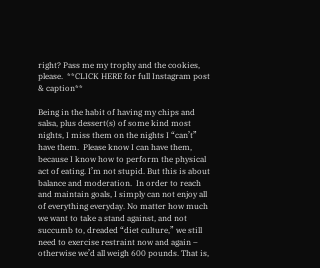right? Pass me my trophy and the cookies, please.  **CLICK HERE for full Instagram post & caption**

Being in the habit of having my chips and salsa, plus dessert(s) of some kind most nights, I miss them on the nights I “can’t” have them.  Please know I can have them, because I know how to perform the physical act of eating. I’m not stupid. But this is about balance and moderation.  In order to reach and maintain goals, I simply can not enjoy all of everything everyday. No matter how much we want to take a stand against, and not succumb to, dreaded “diet culture,” we still need to exercise restraint now and again – otherwise we’d all weigh 600 pounds. That is,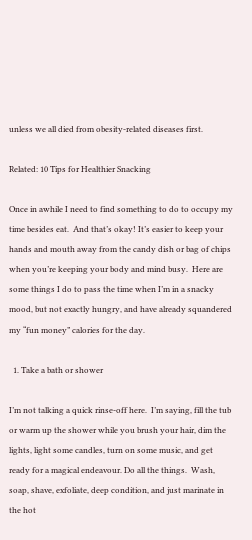unless we all died from obesity-related diseases first.

Related: 10 Tips for Healthier Snacking

Once in awhile I need to find something to do to occupy my time besides eat.  And that’s okay! It’s easier to keep your hands and mouth away from the candy dish or bag of chips when you’re keeping your body and mind busy.  Here are some things I do to pass the time when I’m in a snacky mood, but not exactly hungry, and have already squandered my “fun money” calories for the day.

  1. Take a bath or shower

I’m not talking a quick rinse-off here.  I’m saying, fill the tub or warm up the shower while you brush your hair, dim the lights, light some candles, turn on some music, and get ready for a magical endeavour. Do all the things.  Wash, soap, shave, exfoliate, deep condition, and just marinate in the hot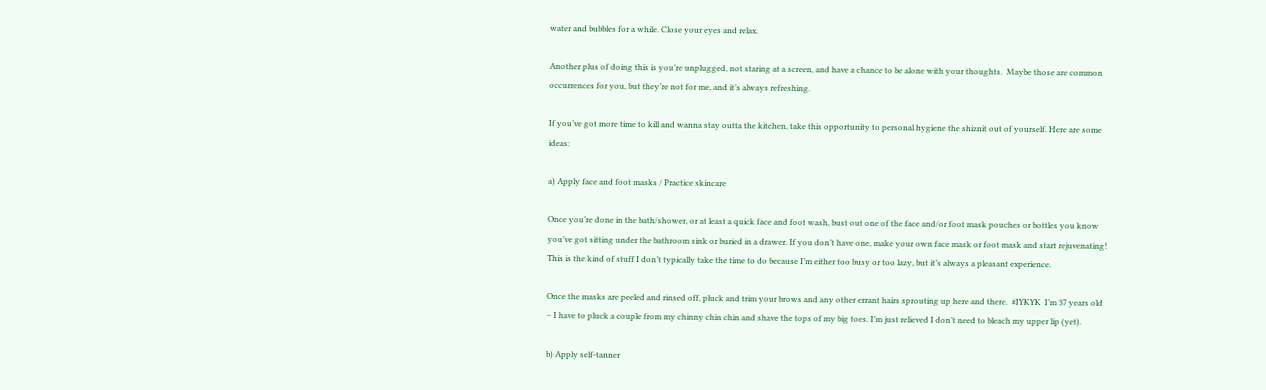water and bubbles for a while. Close your eyes and relax.

Another plus of doing this is you’re unplugged, not staring at a screen, and have a chance to be alone with your thoughts.  Maybe those are common occurrences for you, but they’re not for me, and it’s always refreshing.

If you’ve got more time to kill and wanna stay outta the kitchen, take this opportunity to personal hygiene the shiznit out of yourself. Here are some ideas:

a) Apply face and foot masks / Practice skincare

Once you’re done in the bath/shower, or at least a quick face and foot wash, bust out one of the face and/or foot mask pouches or bottles you know you’ve got sitting under the bathroom sink or buried in a drawer. If you don’t have one, make your own face mask or foot mask and start rejuvenating! This is the kind of stuff I don’t typically take the time to do because I’m either too busy or too lazy, but it’s always a pleasant experience.

Once the masks are peeled and rinsed off, pluck and trim your brows and any other errant hairs sprouting up here and there.  #IYKYK  I’m 37 years old – I have to pluck a couple from my chinny chin chin and shave the tops of my big toes. I’m just relieved I don’t need to bleach my upper lip (yet).

b) Apply self-tanner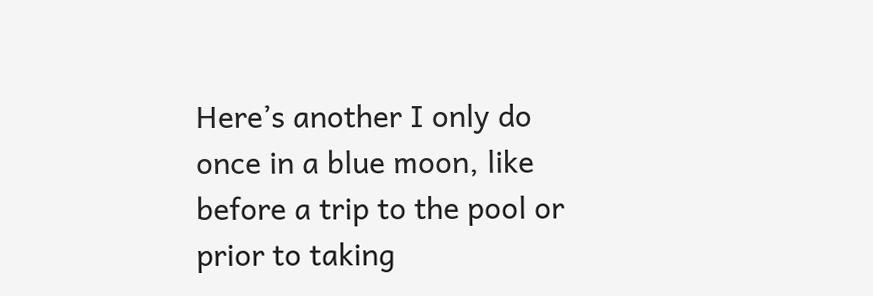Here’s another I only do once in a blue moon, like before a trip to the pool or prior to taking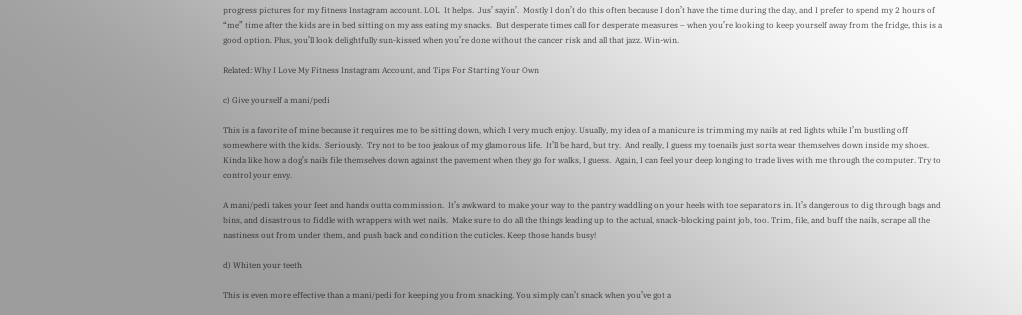progress pictures for my fitness Instagram account. LOL  It helps.  Jus’ sayin’.  Mostly I don’t do this often because I don’t have the time during the day, and I prefer to spend my 2 hours of “me” time after the kids are in bed sitting on my ass eating my snacks.  But desperate times call for desperate measures – when you’re looking to keep yourself away from the fridge, this is a good option. Plus, you’ll look delightfully sun-kissed when you’re done without the cancer risk and all that jazz. Win-win.

Related: Why I Love My Fitness Instagram Account, and Tips For Starting Your Own

c) Give yourself a mani/pedi

This is a favorite of mine because it requires me to be sitting down, which I very much enjoy. Usually, my idea of a manicure is trimming my nails at red lights while I’m bustling off somewhere with the kids.  Seriously.  Try not to be too jealous of my glamorous life.  It’ll be hard, but try.  And really, I guess my toenails just sorta wear themselves down inside my shoes.  Kinda like how a dog’s nails file themselves down against the pavement when they go for walks, I guess.  Again, I can feel your deep longing to trade lives with me through the computer. Try to control your envy.

A mani/pedi takes your feet and hands outta commission.  It’s awkward to make your way to the pantry waddling on your heels with toe separators in. It’s dangerous to dig through bags and bins, and disastrous to fiddle with wrappers with wet nails.  Make sure to do all the things leading up to the actual, snack-blocking paint job, too. Trim, file, and buff the nails, scrape all the nastiness out from under them, and push back and condition the cuticles. Keep those hands busy!

d) Whiten your teeth

This is even more effective than a mani/pedi for keeping you from snacking. You simply can’t snack when you’ve got a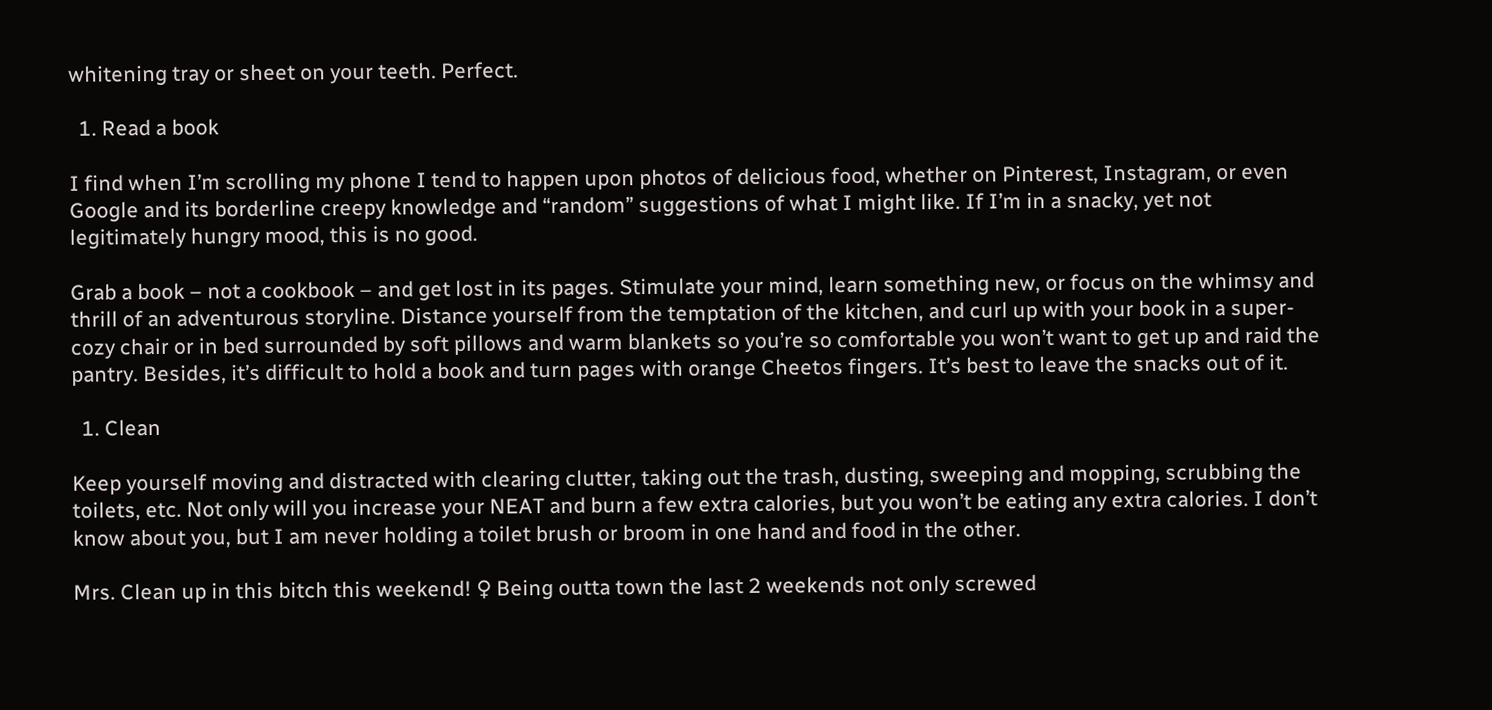whitening tray or sheet on your teeth. Perfect.

  1. Read a book

I find when I’m scrolling my phone I tend to happen upon photos of delicious food, whether on Pinterest, Instagram, or even Google and its borderline creepy knowledge and “random” suggestions of what I might like. If I’m in a snacky, yet not legitimately hungry mood, this is no good.

Grab a book – not a cookbook – and get lost in its pages. Stimulate your mind, learn something new, or focus on the whimsy and thrill of an adventurous storyline. Distance yourself from the temptation of the kitchen, and curl up with your book in a super-cozy chair or in bed surrounded by soft pillows and warm blankets so you’re so comfortable you won’t want to get up and raid the pantry. Besides, it’s difficult to hold a book and turn pages with orange Cheetos fingers. It’s best to leave the snacks out of it.

  1. Clean

Keep yourself moving and distracted with clearing clutter, taking out the trash, dusting, sweeping and mopping, scrubbing the toilets, etc. Not only will you increase your NEAT and burn a few extra calories, but you won’t be eating any extra calories. I don’t know about you, but I am never holding a toilet brush or broom in one hand and food in the other.

Mrs. Clean up in this bitch this weekend! ♀ Being outta town the last 2 weekends not only screwed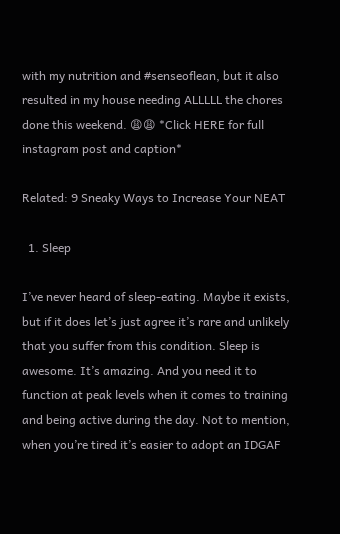with my nutrition and #senseoflean, but it also resulted in my house needing ALLLLL the chores done this weekend. 😩😩 *Click HERE for full instagram post and caption*

Related: 9 Sneaky Ways to Increase Your NEAT

  1. Sleep

I’ve never heard of sleep-eating. Maybe it exists, but if it does let’s just agree it’s rare and unlikely that you suffer from this condition. Sleep is awesome. It’s amazing. And you need it to function at peak levels when it comes to training and being active during the day. Not to mention, when you’re tired it’s easier to adopt an IDGAF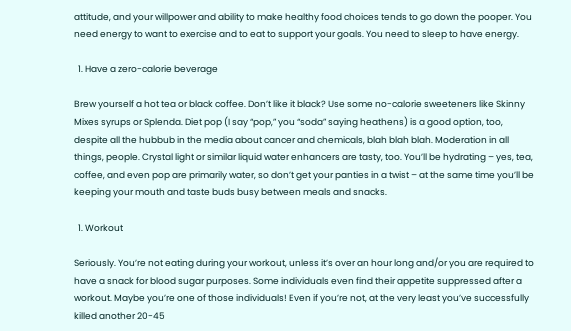attitude, and your willpower and ability to make healthy food choices tends to go down the pooper. You need energy to want to exercise and to eat to support your goals. You need to sleep to have energy.

  1. Have a zero-calorie beverage

Brew yourself a hot tea or black coffee. Don’t like it black? Use some no-calorie sweeteners like Skinny Mixes syrups or Splenda. Diet pop (I say “pop,” you “soda” saying heathens) is a good option, too, despite all the hubbub in the media about cancer and chemicals, blah blah blah. Moderation in all things, people. Crystal light or similar liquid water enhancers are tasty, too. You’ll be hydrating – yes, tea, coffee, and even pop are primarily water, so don’t get your panties in a twist – at the same time you’ll be keeping your mouth and taste buds busy between meals and snacks.

  1. Workout

Seriously. You’re not eating during your workout, unless it’s over an hour long and/or you are required to have a snack for blood sugar purposes. Some individuals even find their appetite suppressed after a workout. Maybe you’re one of those individuals! Even if you’re not, at the very least you’ve successfully killed another 20-45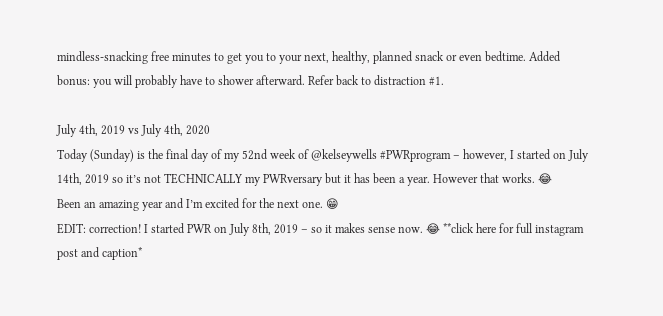mindless-snacking free minutes to get you to your next, healthy, planned snack or even bedtime. Added bonus: you will probably have to shower afterward. Refer back to distraction #1.

July 4th, 2019 vs July 4th, 2020
Today (Sunday) is the final day of my 52nd week of @kelseywells #PWRprogram – however, I started on July 14th, 2019 so it’s not TECHNICALLY my PWRversary but it has been a year. However that works. 😂
Been an amazing year and I’m excited for the next one. 😁
EDIT: correction! I started PWR on July 8th, 2019 – so it makes sense now. 😂 **click here for full instagram post and caption*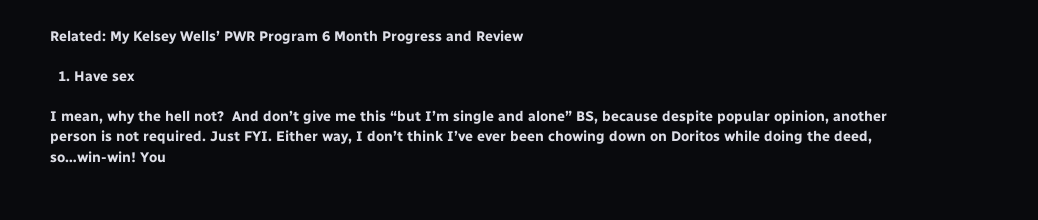Related: My Kelsey Wells’ PWR Program 6 Month Progress and Review

  1. Have sex

I mean, why the hell not?  And don’t give me this “but I’m single and alone” BS, because despite popular opinion, another person is not required. Just FYI. Either way, I don’t think I’ve ever been chowing down on Doritos while doing the deed, so…win-win! You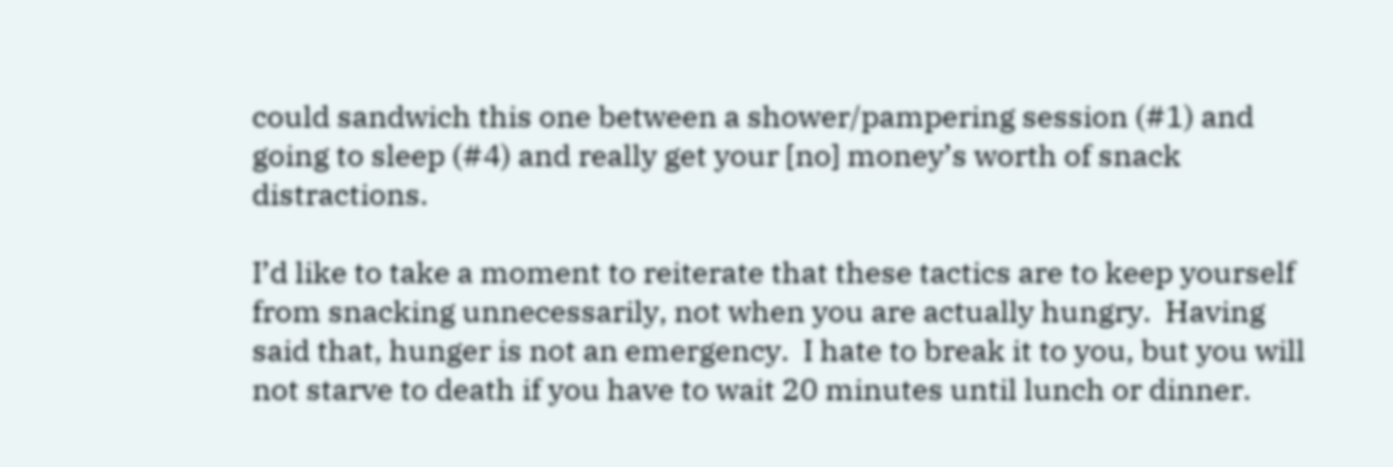could sandwich this one between a shower/pampering session (#1) and going to sleep (#4) and really get your [no] money’s worth of snack distractions.

I’d like to take a moment to reiterate that these tactics are to keep yourself from snacking unnecessarily, not when you are actually hungry.  Having said that, hunger is not an emergency.  I hate to break it to you, but you will not starve to death if you have to wait 20 minutes until lunch or dinner.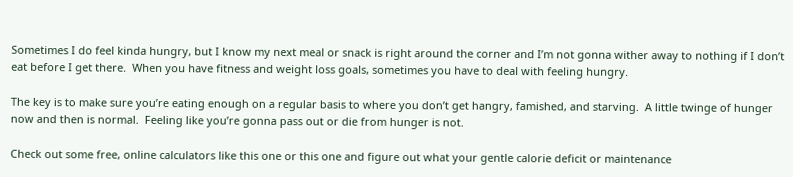Sometimes I do feel kinda hungry, but I know my next meal or snack is right around the corner and I’m not gonna wither away to nothing if I don’t eat before I get there.  When you have fitness and weight loss goals, sometimes you have to deal with feeling hungry.

The key is to make sure you’re eating enough on a regular basis to where you don’t get hangry, famished, and starving.  A little twinge of hunger now and then is normal.  Feeling like you’re gonna pass out or die from hunger is not.

Check out some free, online calculators like this one or this one and figure out what your gentle calorie deficit or maintenance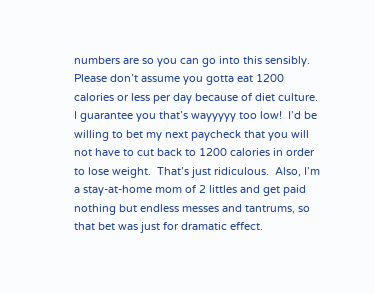numbers are so you can go into this sensibly.  Please don’t assume you gotta eat 1200 calories or less per day because of diet culture.  I guarantee you that’s wayyyyy too low!  I’d be willing to bet my next paycheck that you will not have to cut back to 1200 calories in order to lose weight.  That’s just ridiculous.  Also, I’m a stay-at-home mom of 2 littles and get paid nothing but endless messes and tantrums, so that bet was just for dramatic effect.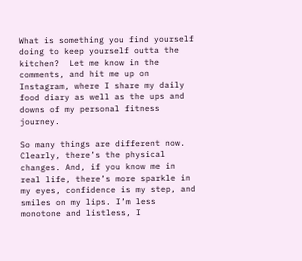What is something you find yourself doing to keep yourself outta the kitchen?  Let me know in the comments, and hit me up on Instagram, where I share my daily food diary as well as the ups and downs of my personal fitness journey.

So many things are different now. Clearly, there’s the physical changes. And, if you know me in real life, there’s more sparkle in my eyes, confidence is my step, and smiles on my lips. I’m less monotone and listless, I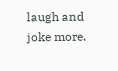laugh and joke more.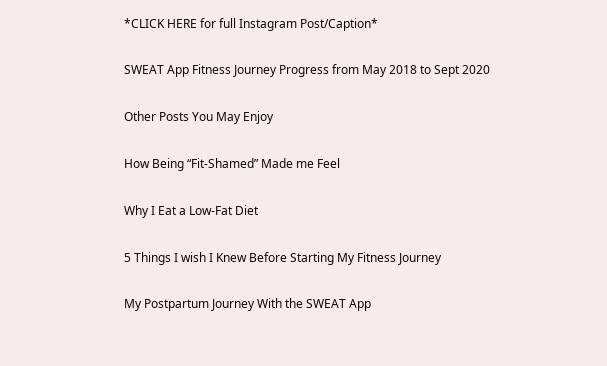*CLICK HERE for full Instagram Post/Caption*

SWEAT App Fitness Journey Progress from May 2018 to Sept 2020

Other Posts You May Enjoy

How Being “Fit-Shamed” Made me Feel

Why I Eat a Low-Fat Diet

5 Things I wish I Knew Before Starting My Fitness Journey

My Postpartum Journey With the SWEAT App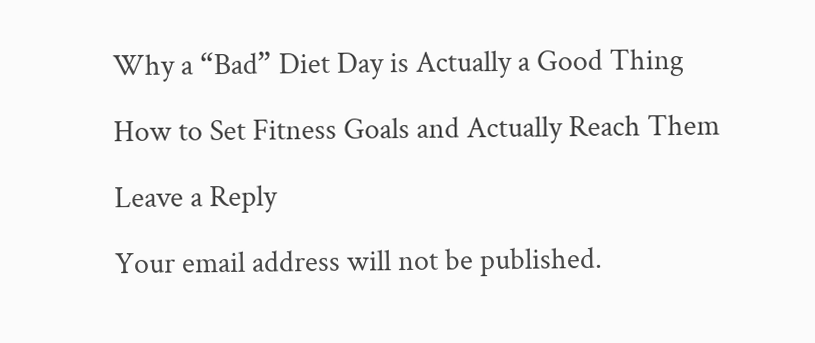Why a “Bad” Diet Day is Actually a Good Thing

How to Set Fitness Goals and Actually Reach Them

Leave a Reply

Your email address will not be published.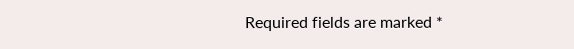Required fields are marked *